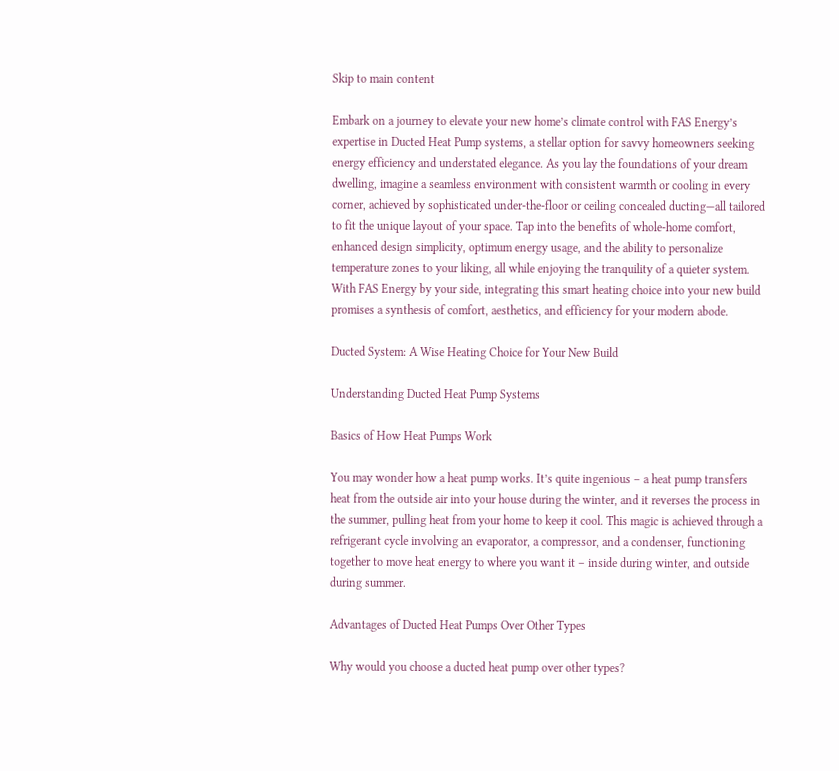Skip to main content

Embark on a journey to elevate your new home’s climate control with FAS Energy’s expertise in Ducted Heat Pump systems, a stellar option for savvy homeowners seeking energy efficiency and understated elegance. As you lay the foundations of your dream dwelling, imagine a seamless environment with consistent warmth or cooling in every corner, achieved by sophisticated under-the-floor or ceiling concealed ducting—all tailored to fit the unique layout of your space. Tap into the benefits of whole-home comfort, enhanced design simplicity, optimum energy usage, and the ability to personalize temperature zones to your liking, all while enjoying the tranquility of a quieter system. With FAS Energy by your side, integrating this smart heating choice into your new build promises a synthesis of comfort, aesthetics, and efficiency for your modern abode.

Ducted System: A Wise Heating Choice for Your New Build

Understanding Ducted Heat Pump Systems

Basics of How Heat Pumps Work

You may wonder how a heat pump works. It’s quite ingenious – a heat pump transfers heat from the outside air into your house during the winter, and it reverses the process in the summer, pulling heat from your home to keep it cool. This magic is achieved through a refrigerant cycle involving an evaporator, a compressor, and a condenser, functioning together to move heat energy to where you want it – inside during winter, and outside during summer.

Advantages of Ducted Heat Pumps Over Other Types

Why would you choose a ducted heat pump over other types?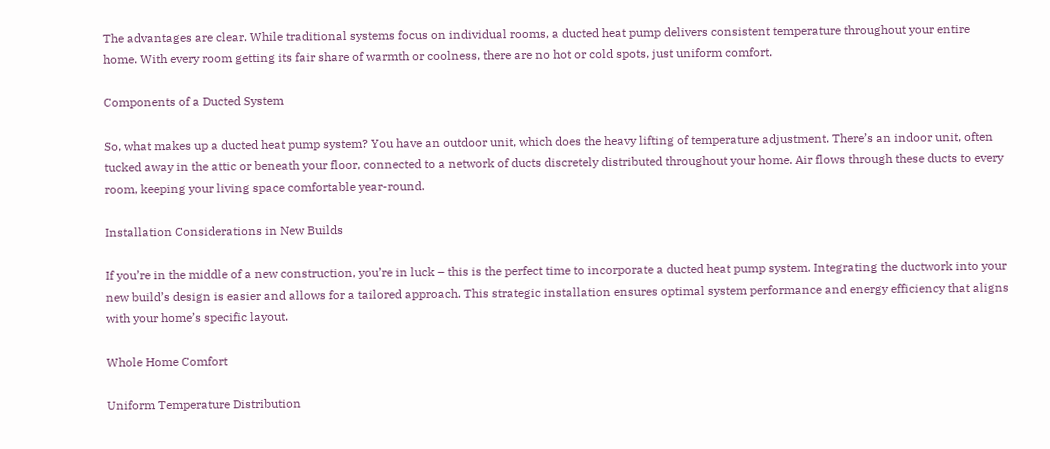The advantages are clear. While traditional systems focus on individual rooms, a ducted heat pump delivers consistent temperature throughout your entire home. With every room getting its fair share of warmth or coolness, there are no hot or cold spots, just uniform comfort.

Components of a Ducted System

So, what makes up a ducted heat pump system? You have an outdoor unit, which does the heavy lifting of temperature adjustment. There’s an indoor unit, often tucked away in the attic or beneath your floor, connected to a network of ducts discretely distributed throughout your home. Air flows through these ducts to every room, keeping your living space comfortable year-round.

Installation Considerations in New Builds

If you’re in the middle of a new construction, you’re in luck – this is the perfect time to incorporate a ducted heat pump system. Integrating the ductwork into your new build’s design is easier and allows for a tailored approach. This strategic installation ensures optimal system performance and energy efficiency that aligns with your home’s specific layout.

Whole Home Comfort

Uniform Temperature Distribution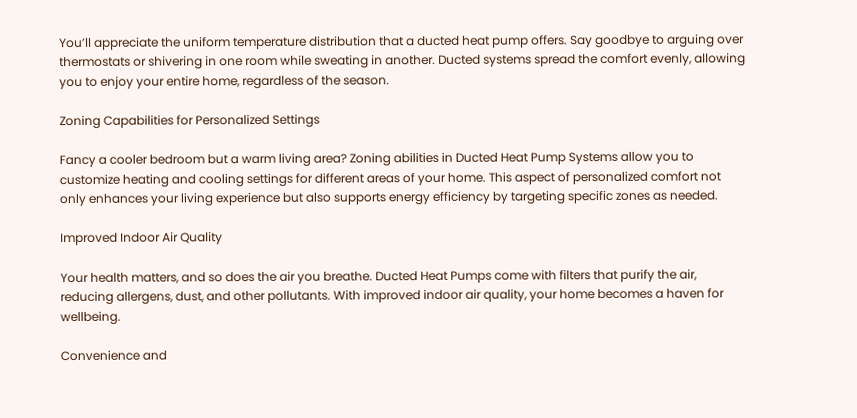You’ll appreciate the uniform temperature distribution that a ducted heat pump offers. Say goodbye to arguing over thermostats or shivering in one room while sweating in another. Ducted systems spread the comfort evenly, allowing you to enjoy your entire home, regardless of the season.

Zoning Capabilities for Personalized Settings

Fancy a cooler bedroom but a warm living area? Zoning abilities in Ducted Heat Pump Systems allow you to customize heating and cooling settings for different areas of your home. This aspect of personalized comfort not only enhances your living experience but also supports energy efficiency by targeting specific zones as needed.

Improved Indoor Air Quality

Your health matters, and so does the air you breathe. Ducted Heat Pumps come with filters that purify the air, reducing allergens, dust, and other pollutants. With improved indoor air quality, your home becomes a haven for wellbeing.

Convenience and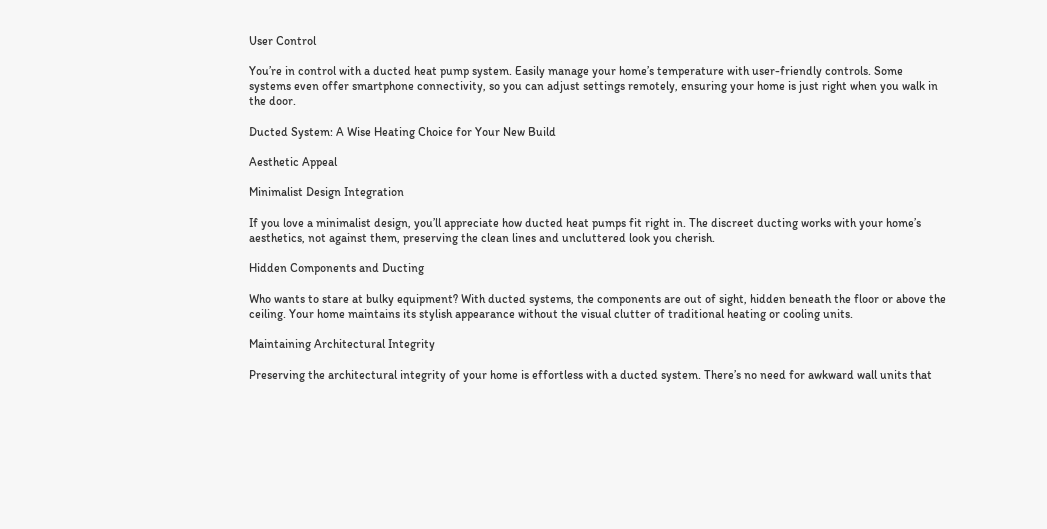User Control

You’re in control with a ducted heat pump system. Easily manage your home’s temperature with user-friendly controls. Some systems even offer smartphone connectivity, so you can adjust settings remotely, ensuring your home is just right when you walk in the door.

Ducted System: A Wise Heating Choice for Your New Build

Aesthetic Appeal

Minimalist Design Integration

If you love a minimalist design, you’ll appreciate how ducted heat pumps fit right in. The discreet ducting works with your home’s aesthetics, not against them, preserving the clean lines and uncluttered look you cherish.

Hidden Components and Ducting

Who wants to stare at bulky equipment? With ducted systems, the components are out of sight, hidden beneath the floor or above the ceiling. Your home maintains its stylish appearance without the visual clutter of traditional heating or cooling units.

Maintaining Architectural Integrity

Preserving the architectural integrity of your home is effortless with a ducted system. There’s no need for awkward wall units that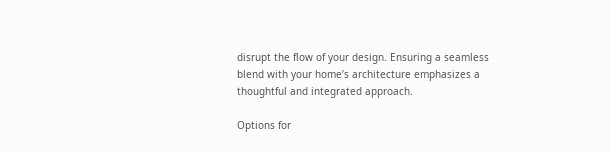disrupt the flow of your design. Ensuring a seamless blend with your home’s architecture emphasizes a thoughtful and integrated approach.

Options for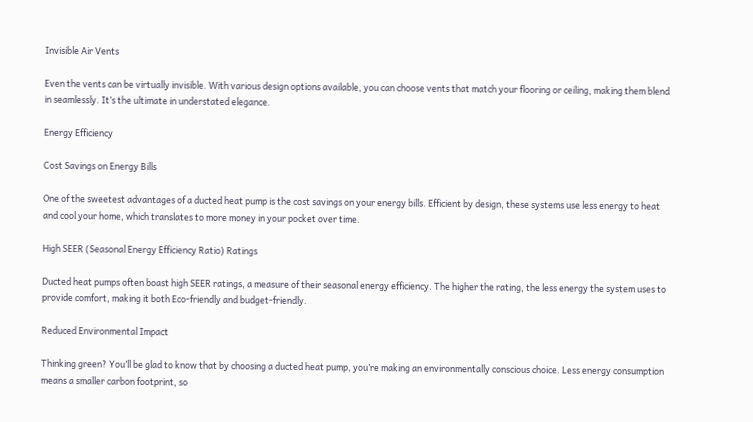Invisible Air Vents

Even the vents can be virtually invisible. With various design options available, you can choose vents that match your flooring or ceiling, making them blend in seamlessly. It’s the ultimate in understated elegance.

Energy Efficiency

Cost Savings on Energy Bills

One of the sweetest advantages of a ducted heat pump is the cost savings on your energy bills. Efficient by design, these systems use less energy to heat and cool your home, which translates to more money in your pocket over time.

High SEER (Seasonal Energy Efficiency Ratio) Ratings

Ducted heat pumps often boast high SEER ratings, a measure of their seasonal energy efficiency. The higher the rating, the less energy the system uses to provide comfort, making it both Eco-friendly and budget-friendly.

Reduced Environmental Impact

Thinking green? You’ll be glad to know that by choosing a ducted heat pump, you’re making an environmentally conscious choice. Less energy consumption means a smaller carbon footprint, so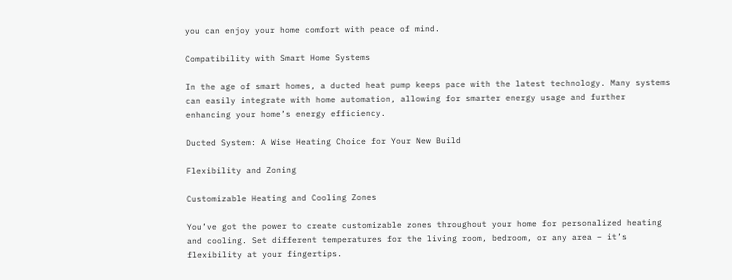you can enjoy your home comfort with peace of mind.

Compatibility with Smart Home Systems

In the age of smart homes, a ducted heat pump keeps pace with the latest technology. Many systems can easily integrate with home automation, allowing for smarter energy usage and further enhancing your home’s energy efficiency.

Ducted System: A Wise Heating Choice for Your New Build

Flexibility and Zoning

Customizable Heating and Cooling Zones

You’ve got the power to create customizable zones throughout your home for personalized heating and cooling. Set different temperatures for the living room, bedroom, or any area – it’s flexibility at your fingertips.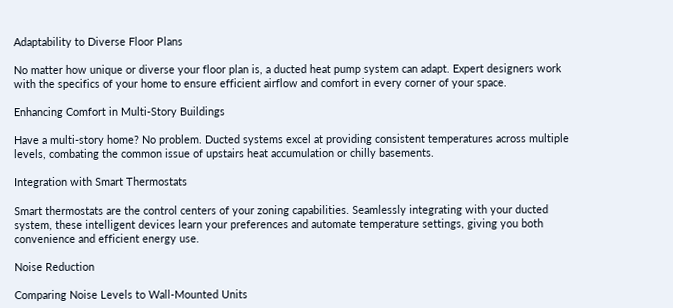Adaptability to Diverse Floor Plans

No matter how unique or diverse your floor plan is, a ducted heat pump system can adapt. Expert designers work with the specifics of your home to ensure efficient airflow and comfort in every corner of your space.

Enhancing Comfort in Multi-Story Buildings

Have a multi-story home? No problem. Ducted systems excel at providing consistent temperatures across multiple levels, combating the common issue of upstairs heat accumulation or chilly basements.

Integration with Smart Thermostats

Smart thermostats are the control centers of your zoning capabilities. Seamlessly integrating with your ducted system, these intelligent devices learn your preferences and automate temperature settings, giving you both convenience and efficient energy use.

Noise Reduction

Comparing Noise Levels to Wall-Mounted Units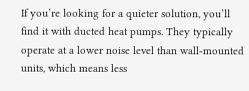If you’re looking for a quieter solution, you’ll find it with ducted heat pumps. They typically operate at a lower noise level than wall-mounted units, which means less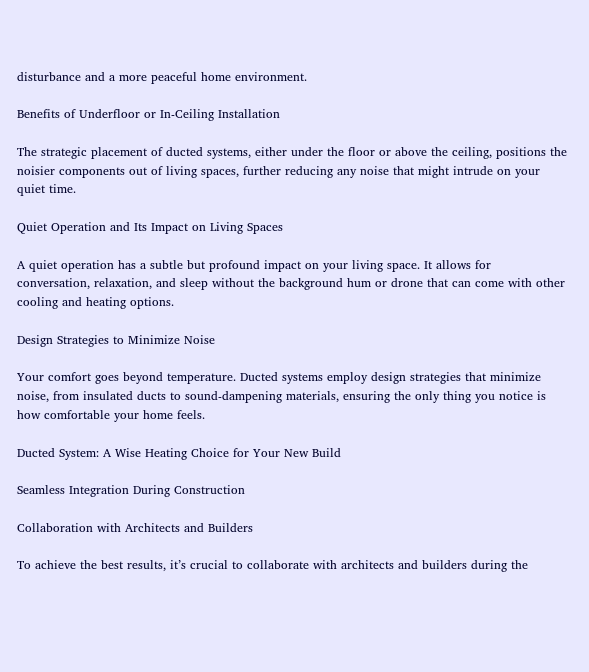disturbance and a more peaceful home environment.

Benefits of Underfloor or In-Ceiling Installation

The strategic placement of ducted systems, either under the floor or above the ceiling, positions the noisier components out of living spaces, further reducing any noise that might intrude on your quiet time.

Quiet Operation and Its Impact on Living Spaces

A quiet operation has a subtle but profound impact on your living space. It allows for conversation, relaxation, and sleep without the background hum or drone that can come with other cooling and heating options.

Design Strategies to Minimize Noise

Your comfort goes beyond temperature. Ducted systems employ design strategies that minimize noise, from insulated ducts to sound-dampening materials, ensuring the only thing you notice is how comfortable your home feels.

Ducted System: A Wise Heating Choice for Your New Build

Seamless Integration During Construction

Collaboration with Architects and Builders

To achieve the best results, it’s crucial to collaborate with architects and builders during the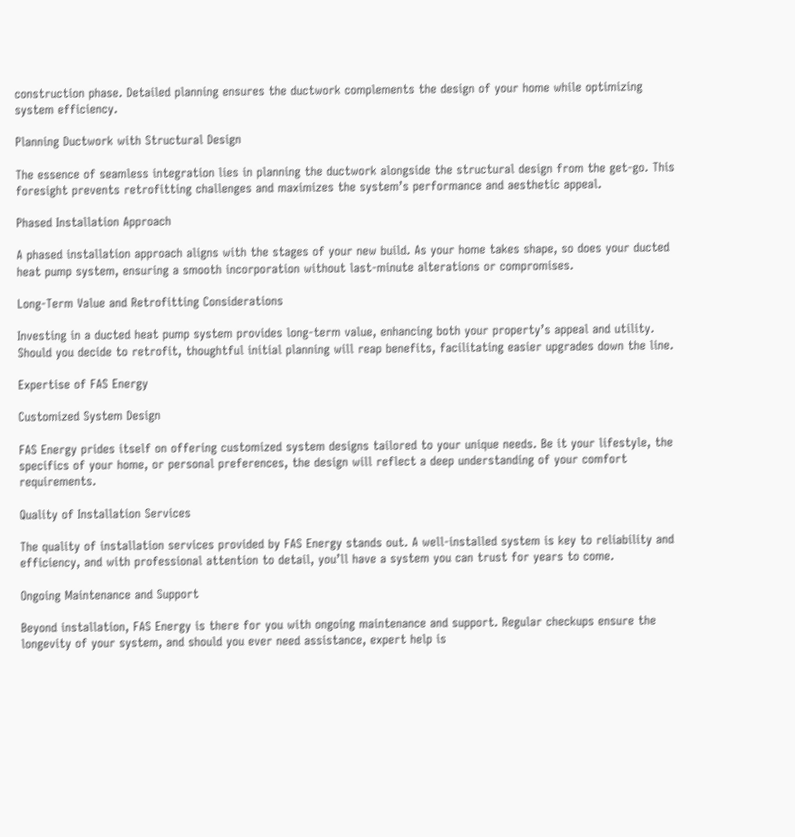construction phase. Detailed planning ensures the ductwork complements the design of your home while optimizing system efficiency.

Planning Ductwork with Structural Design

The essence of seamless integration lies in planning the ductwork alongside the structural design from the get-go. This foresight prevents retrofitting challenges and maximizes the system’s performance and aesthetic appeal.

Phased Installation Approach

A phased installation approach aligns with the stages of your new build. As your home takes shape, so does your ducted heat pump system, ensuring a smooth incorporation without last-minute alterations or compromises.

Long-Term Value and Retrofitting Considerations

Investing in a ducted heat pump system provides long-term value, enhancing both your property’s appeal and utility. Should you decide to retrofit, thoughtful initial planning will reap benefits, facilitating easier upgrades down the line.

Expertise of FAS Energy

Customized System Design

FAS Energy prides itself on offering customized system designs tailored to your unique needs. Be it your lifestyle, the specifics of your home, or personal preferences, the design will reflect a deep understanding of your comfort requirements.

Quality of Installation Services

The quality of installation services provided by FAS Energy stands out. A well-installed system is key to reliability and efficiency, and with professional attention to detail, you’ll have a system you can trust for years to come.

Ongoing Maintenance and Support

Beyond installation, FAS Energy is there for you with ongoing maintenance and support. Regular checkups ensure the longevity of your system, and should you ever need assistance, expert help is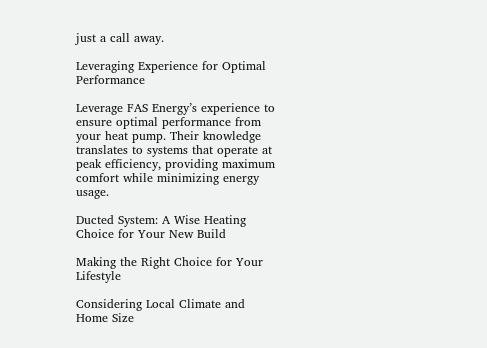just a call away.

Leveraging Experience for Optimal Performance

Leverage FAS Energy’s experience to ensure optimal performance from your heat pump. Their knowledge translates to systems that operate at peak efficiency, providing maximum comfort while minimizing energy usage.

Ducted System: A Wise Heating Choice for Your New Build

Making the Right Choice for Your Lifestyle

Considering Local Climate and Home Size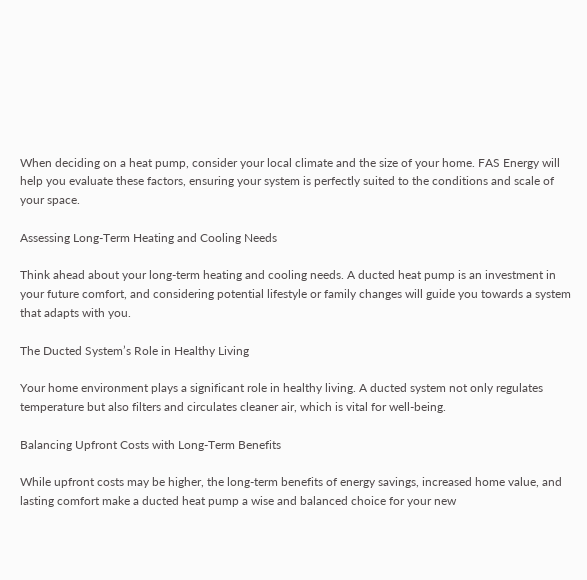When deciding on a heat pump, consider your local climate and the size of your home. FAS Energy will help you evaluate these factors, ensuring your system is perfectly suited to the conditions and scale of your space.

Assessing Long-Term Heating and Cooling Needs

Think ahead about your long-term heating and cooling needs. A ducted heat pump is an investment in your future comfort, and considering potential lifestyle or family changes will guide you towards a system that adapts with you.

The Ducted System’s Role in Healthy Living

Your home environment plays a significant role in healthy living. A ducted system not only regulates temperature but also filters and circulates cleaner air, which is vital for well-being.

Balancing Upfront Costs with Long-Term Benefits

While upfront costs may be higher, the long-term benefits of energy savings, increased home value, and lasting comfort make a ducted heat pump a wise and balanced choice for your new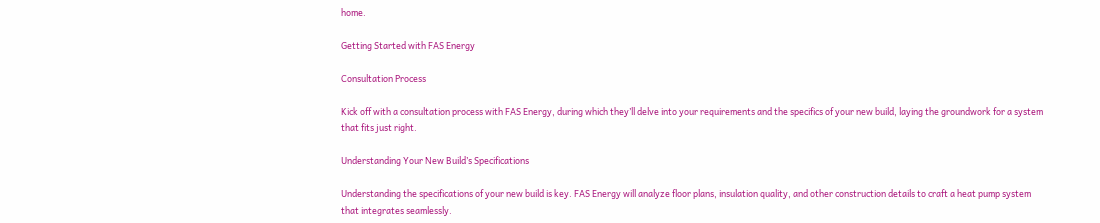home.

Getting Started with FAS Energy

Consultation Process

Kick off with a consultation process with FAS Energy, during which they’ll delve into your requirements and the specifics of your new build, laying the groundwork for a system that fits just right.

Understanding Your New Build’s Specifications

Understanding the specifications of your new build is key. FAS Energy will analyze floor plans, insulation quality, and other construction details to craft a heat pump system that integrates seamlessly.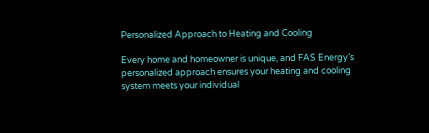Personalized Approach to Heating and Cooling

Every home and homeowner is unique, and FAS Energy’s personalized approach ensures your heating and cooling system meets your individual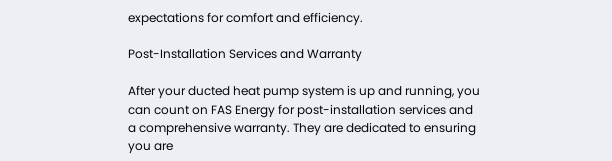expectations for comfort and efficiency.

Post-Installation Services and Warranty

After your ducted heat pump system is up and running, you can count on FAS Energy for post-installation services and a comprehensive warranty. They are dedicated to ensuring you are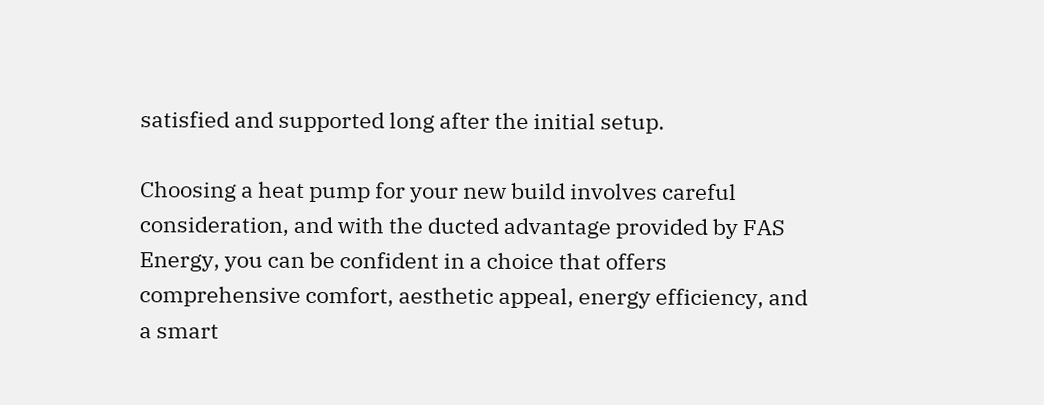satisfied and supported long after the initial setup.

Choosing a heat pump for your new build involves careful consideration, and with the ducted advantage provided by FAS Energy, you can be confident in a choice that offers comprehensive comfort, aesthetic appeal, energy efficiency, and a smart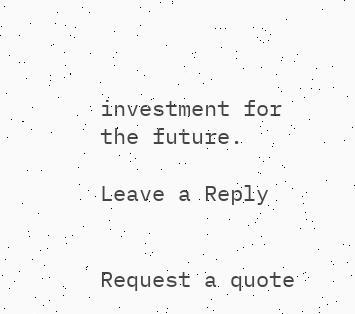investment for the future.

Leave a Reply


Request a quote